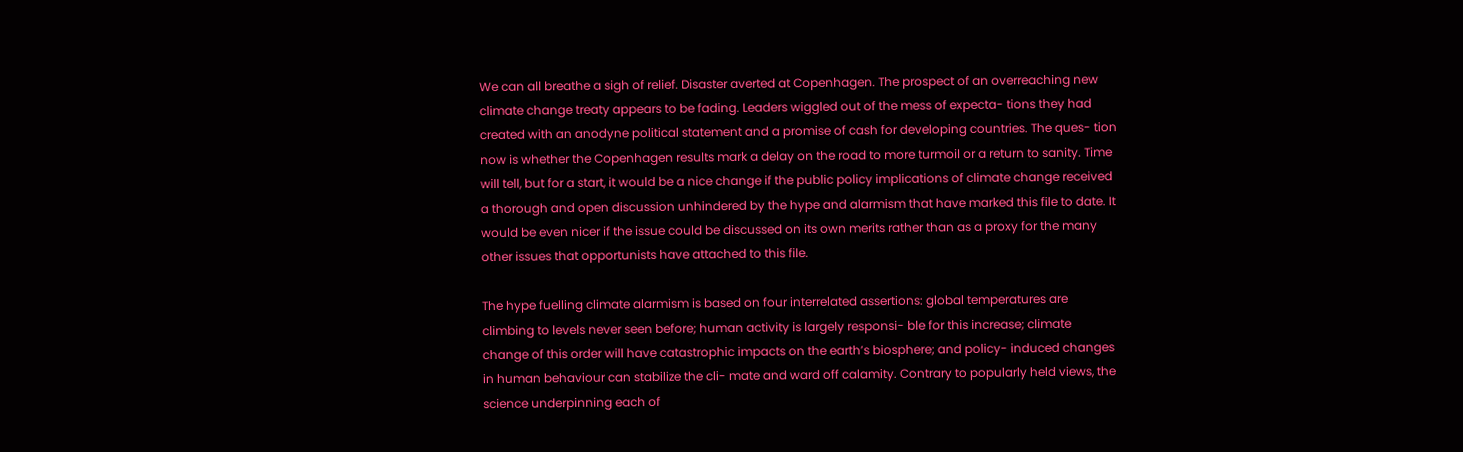We can all breathe a sigh of relief. Disaster averted at Copenhagen. The prospect of an overreaching new climate change treaty appears to be fading. Leaders wiggled out of the mess of expecta- tions they had created with an anodyne political statement and a promise of cash for developing countries. The ques- tion now is whether the Copenhagen results mark a delay on the road to more turmoil or a return to sanity. Time will tell, but for a start, it would be a nice change if the public policy implications of climate change received a thorough and open discussion unhindered by the hype and alarmism that have marked this file to date. It would be even nicer if the issue could be discussed on its own merits rather than as a proxy for the many other issues that opportunists have attached to this file.

The hype fuelling climate alarmism is based on four interrelated assertions: global temperatures are climbing to levels never seen before; human activity is largely responsi- ble for this increase; climate change of this order will have catastrophic impacts on the earth’s biosphere; and policy- induced changes in human behaviour can stabilize the cli- mate and ward off calamity. Contrary to popularly held views, the science underpinning each of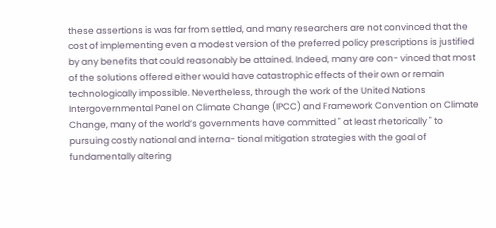these assertions is was far from settled, and many researchers are not convinced that the cost of implementing even a modest version of the preferred policy prescriptions is justified by any benefits that could reasonably be attained. Indeed, many are con- vinced that most of the solutions offered either would have catastrophic effects of their own or remain technologically impossible. Nevertheless, through the work of the United Nations Intergovernmental Panel on Climate Change (IPCC) and Framework Convention on Climate Change, many of the world’s governments have committed " at least rhetorically " to pursuing costly national and interna- tional mitigation strategies with the goal of fundamentally altering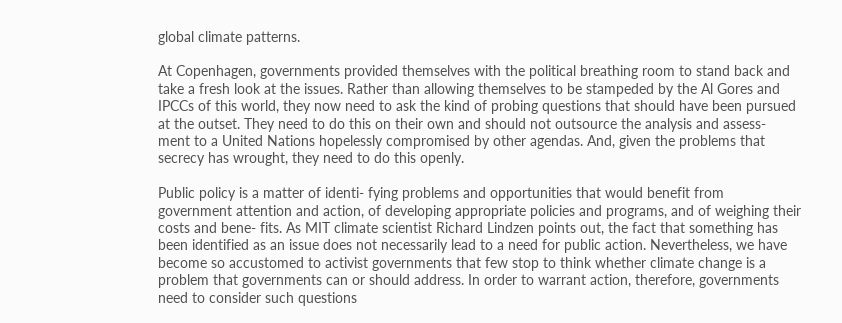global climate patterns.

At Copenhagen, governments provided themselves with the political breathing room to stand back and take a fresh look at the issues. Rather than allowing themselves to be stampeded by the Al Gores and IPCCs of this world, they now need to ask the kind of probing questions that should have been pursued at the outset. They need to do this on their own and should not outsource the analysis and assess- ment to a United Nations hopelessly compromised by other agendas. And, given the problems that secrecy has wrought, they need to do this openly.

Public policy is a matter of identi- fying problems and opportunities that would benefit from government attention and action, of developing appropriate policies and programs, and of weighing their costs and bene- fits. As MIT climate scientist Richard Lindzen points out, the fact that something has been identified as an issue does not necessarily lead to a need for public action. Nevertheless, we have become so accustomed to activist governments that few stop to think whether climate change is a problem that governments can or should address. In order to warrant action, therefore, governments need to consider such questions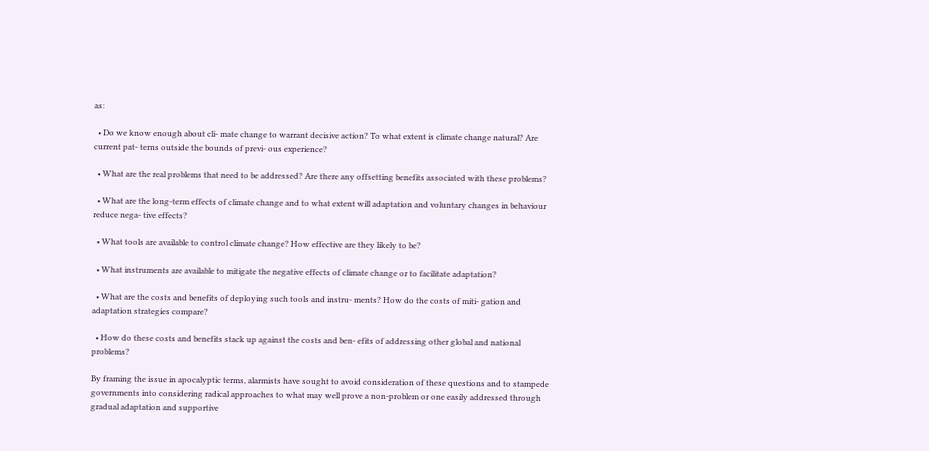as:

  • Do we know enough about cli- mate change to warrant decisive action? To what extent is climate change natural? Are current pat- terns outside the bounds of previ- ous experience?

  • What are the real problems that need to be addressed? Are there any offsetting benefits associated with these problems?

  • What are the long-term effects of climate change and to what extent will adaptation and voluntary changes in behaviour reduce nega- tive effects?

  • What tools are available to control climate change? How effective are they likely to be?

  • What instruments are available to mitigate the negative effects of climate change or to facilitate adaptation?

  • What are the costs and benefits of deploying such tools and instru- ments? How do the costs of miti- gation and adaptation strategies compare?

  • How do these costs and benefits stack up against the costs and ben- efits of addressing other global and national problems?

By framing the issue in apocalyptic terms, alarmists have sought to avoid consideration of these questions and to stampede governments into considering radical approaches to what may well prove a non-problem or one easily addressed through gradual adaptation and supportive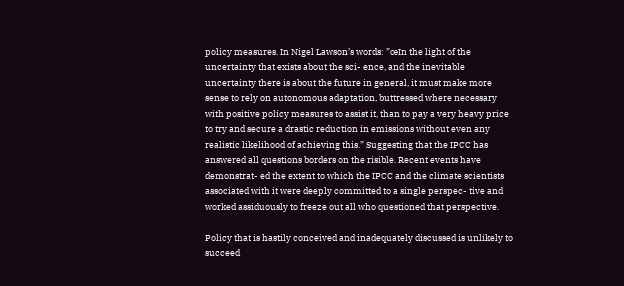policy measures. In Nigel Lawson’s words: ”œIn the light of the uncertainty that exists about the sci- ence, and the inevitable uncertainty there is about the future in general, it must make more sense to rely on autonomous adaptation, buttressed where necessary with positive policy measures to assist it, than to pay a very heavy price to try and secure a drastic reduction in emissions without even any realistic likelihood of achieving this.” Suggesting that the IPCC has answered all questions borders on the risible. Recent events have demonstrat- ed the extent to which the IPCC and the climate scientists associated with it were deeply committed to a single perspec- tive and worked assiduously to freeze out all who questioned that perspective.

Policy that is hastily conceived and inadequately discussed is unlikely to succeed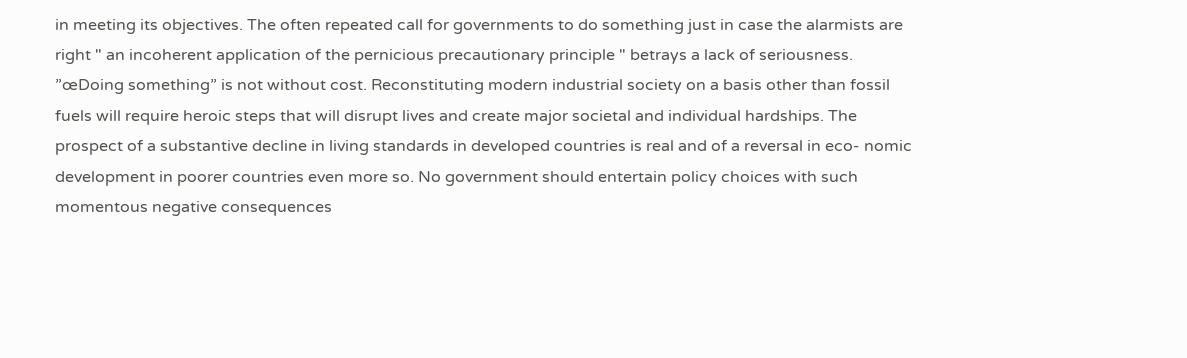in meeting its objectives. The often repeated call for governments to do something just in case the alarmists are right " an incoherent application of the pernicious precautionary principle " betrays a lack of seriousness. ”œDoing something” is not without cost. Reconstituting modern industrial society on a basis other than fossil fuels will require heroic steps that will disrupt lives and create major societal and individual hardships. The prospect of a substantive decline in living standards in developed countries is real and of a reversal in eco- nomic development in poorer countries even more so. No government should entertain policy choices with such momentous negative consequences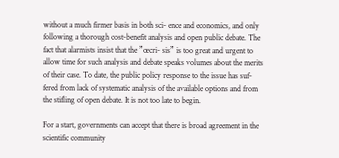without a much firmer basis in both sci- ence and economics, and only following a thorough cost-benefit analysis and open public debate. The fact that alarmists insist that the ”œcri- sis” is too great and urgent to allow time for such analysis and debate speaks volumes about the merits of their case. To date, the public policy response to the issue has suf- fered from lack of systematic analysis of the available options and from the stifling of open debate. It is not too late to begin.

For a start, governments can accept that there is broad agreement in the scientific community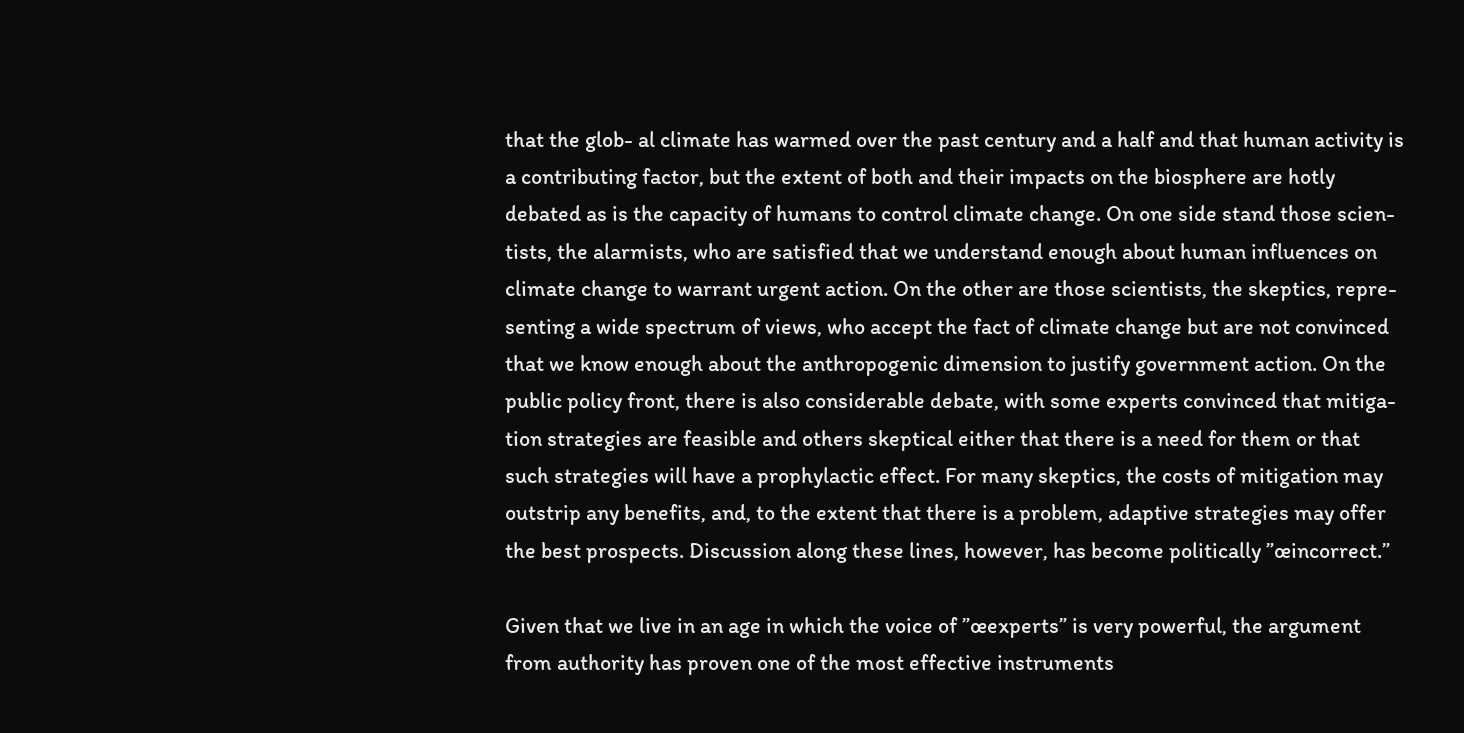that the glob- al climate has warmed over the past century and a half and that human activity is a contributing factor, but the extent of both and their impacts on the biosphere are hotly debated as is the capacity of humans to control climate change. On one side stand those scien- tists, the alarmists, who are satisfied that we understand enough about human influences on climate change to warrant urgent action. On the other are those scientists, the skeptics, repre- senting a wide spectrum of views, who accept the fact of climate change but are not convinced that we know enough about the anthropogenic dimension to justify government action. On the public policy front, there is also considerable debate, with some experts convinced that mitiga- tion strategies are feasible and others skeptical either that there is a need for them or that such strategies will have a prophylactic effect. For many skeptics, the costs of mitigation may outstrip any benefits, and, to the extent that there is a problem, adaptive strategies may offer the best prospects. Discussion along these lines, however, has become politically ”œincorrect.”

Given that we live in an age in which the voice of ”œexperts” is very powerful, the argument from authority has proven one of the most effective instruments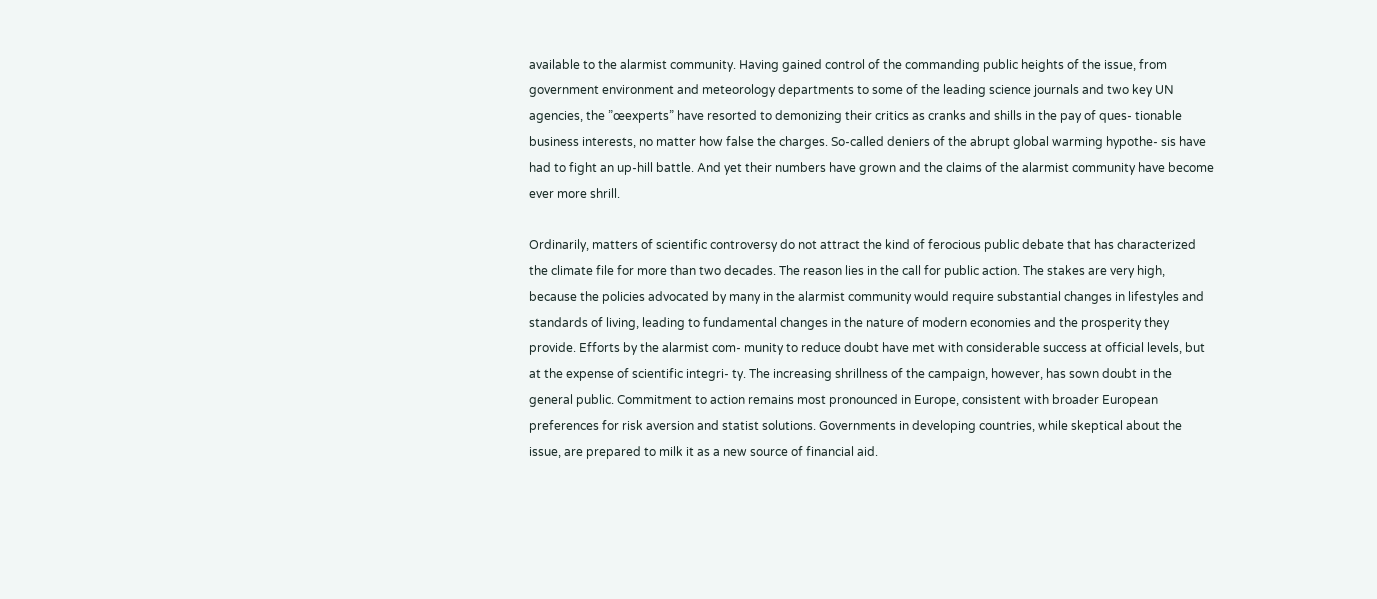available to the alarmist community. Having gained control of the commanding public heights of the issue, from government environment and meteorology departments to some of the leading science journals and two key UN agencies, the ”œexperts” have resorted to demonizing their critics as cranks and shills in the pay of ques- tionable business interests, no matter how false the charges. So-called deniers of the abrupt global warming hypothe- sis have had to fight an up-hill battle. And yet their numbers have grown and the claims of the alarmist community have become ever more shrill.

Ordinarily, matters of scientific controversy do not attract the kind of ferocious public debate that has characterized the climate file for more than two decades. The reason lies in the call for public action. The stakes are very high, because the policies advocated by many in the alarmist community would require substantial changes in lifestyles and standards of living, leading to fundamental changes in the nature of modern economies and the prosperity they provide. Efforts by the alarmist com- munity to reduce doubt have met with considerable success at official levels, but at the expense of scientific integri- ty. The increasing shrillness of the campaign, however, has sown doubt in the general public. Commitment to action remains most pronounced in Europe, consistent with broader European preferences for risk aversion and statist solutions. Governments in developing countries, while skeptical about the issue, are prepared to milk it as a new source of financial aid.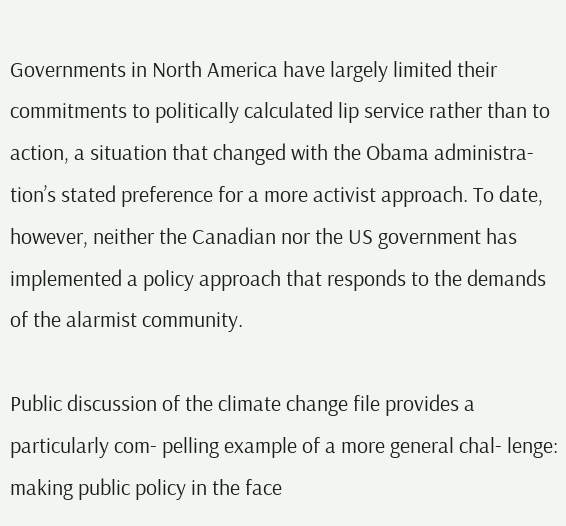Governments in North America have largely limited their commitments to politically calculated lip service rather than to action, a situation that changed with the Obama administra- tion’s stated preference for a more activist approach. To date, however, neither the Canadian nor the US government has implemented a policy approach that responds to the demands of the alarmist community.

Public discussion of the climate change file provides a particularly com- pelling example of a more general chal- lenge: making public policy in the face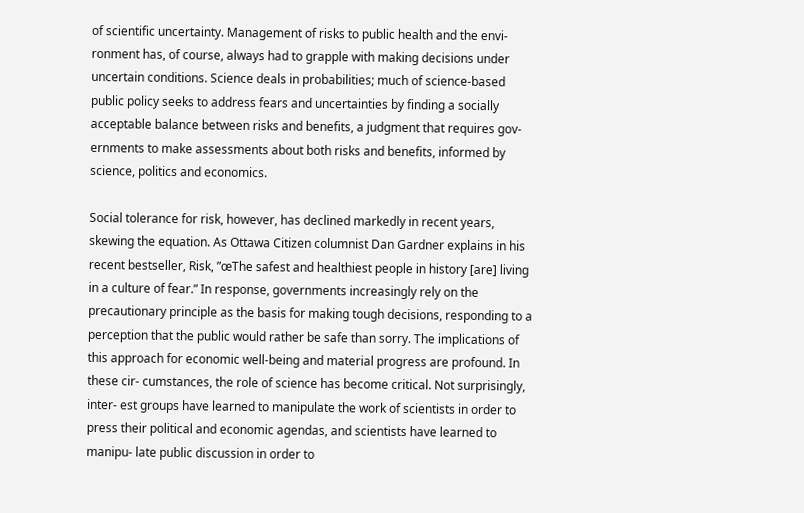of scientific uncertainty. Management of risks to public health and the envi- ronment has, of course, always had to grapple with making decisions under uncertain conditions. Science deals in probabilities; much of science-based public policy seeks to address fears and uncertainties by finding a socially acceptable balance between risks and benefits, a judgment that requires gov- ernments to make assessments about both risks and benefits, informed by science, politics and economics.

Social tolerance for risk, however, has declined markedly in recent years, skewing the equation. As Ottawa Citizen columnist Dan Gardner explains in his recent bestseller, Risk, ”œThe safest and healthiest people in history [are] living in a culture of fear.” In response, governments increasingly rely on the precautionary principle as the basis for making tough decisions, responding to a perception that the public would rather be safe than sorry. The implications of this approach for economic well-being and material progress are profound. In these cir- cumstances, the role of science has become critical. Not surprisingly, inter- est groups have learned to manipulate the work of scientists in order to press their political and economic agendas, and scientists have learned to manipu- late public discussion in order to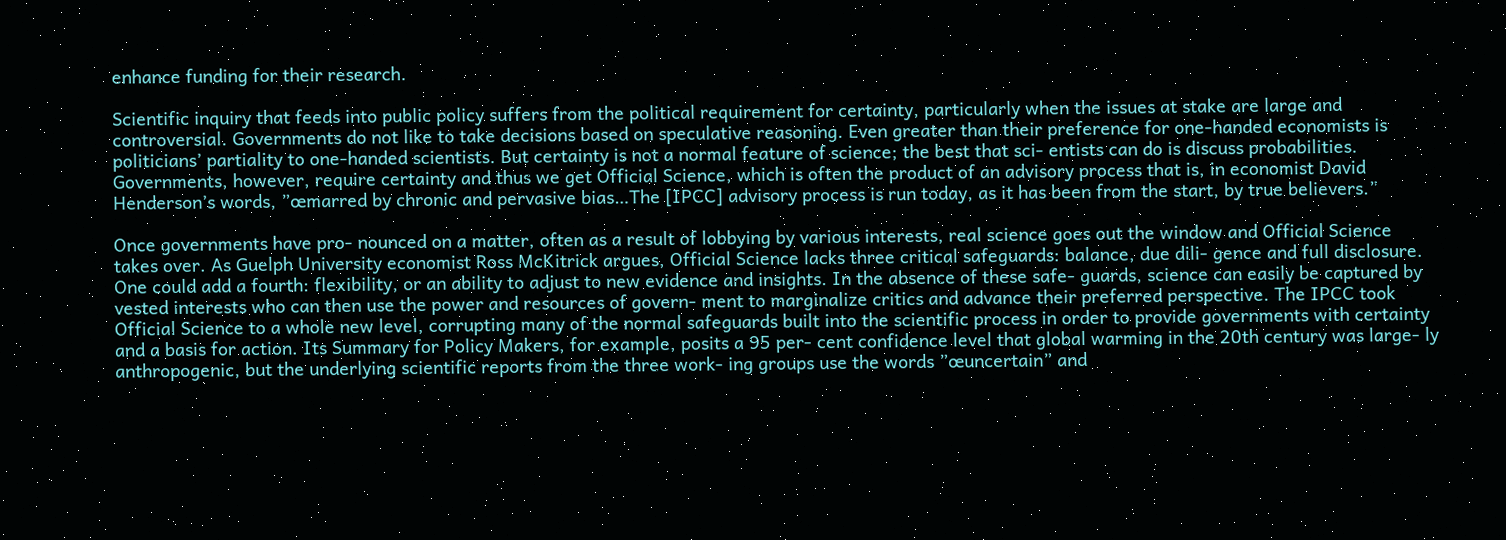enhance funding for their research.

Scientific inquiry that feeds into public policy suffers from the political requirement for certainty, particularly when the issues at stake are large and controversial. Governments do not like to take decisions based on speculative reasoning. Even greater than their preference for one-handed economists is politicians’ partiality to one-handed scientists. But certainty is not a normal feature of science; the best that sci- entists can do is discuss probabilities. Governments, however, require certainty and thus we get Official Science, which is often the product of an advisory process that is, in economist David Henderson’s words, ”œmarred by chronic and pervasive bias…The [IPCC] advisory process is run today, as it has been from the start, by true believers.”

Once governments have pro- nounced on a matter, often as a result of lobbying by various interests, real science goes out the window and Official Science takes over. As Guelph University economist Ross McKitrick argues, Official Science lacks three critical safeguards: balance, due dili- gence and full disclosure. One could add a fourth: flexibility, or an ability to adjust to new evidence and insights. In the absence of these safe- guards, science can easily be captured by vested interests who can then use the power and resources of govern- ment to marginalize critics and advance their preferred perspective. The IPCC took Official Science to a whole new level, corrupting many of the normal safeguards built into the scientific process in order to provide governments with certainty and a basis for action. Its Summary for Policy Makers, for example, posits a 95 per- cent confidence level that global warming in the 20th century was large- ly anthropogenic, but the underlying scientific reports from the three work- ing groups use the words ”œuncertain” and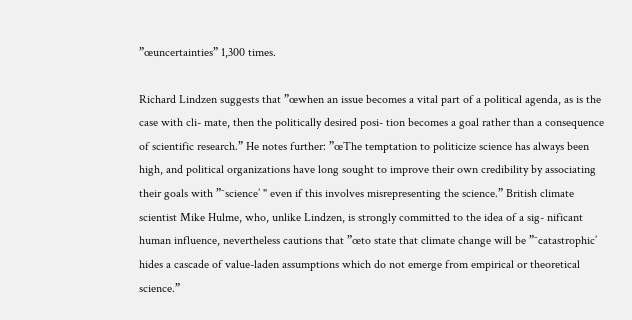”œuncertainties” 1,300 times.

Richard Lindzen suggests that ”œwhen an issue becomes a vital part of a political agenda, as is the case with cli- mate, then the politically desired posi- tion becomes a goal rather than a consequence of scientific research.” He notes further: ”œThe temptation to politicize science has always been high, and political organizations have long sought to improve their own credibility by associating their goals with ”˜science’ " even if this involves misrepresenting the science.” British climate scientist Mike Hulme, who, unlike Lindzen, is strongly committed to the idea of a sig- nificant human influence, nevertheless cautions that ”œto state that climate change will be ”˜catastrophic’ hides a cascade of value-laden assumptions which do not emerge from empirical or theoretical science.”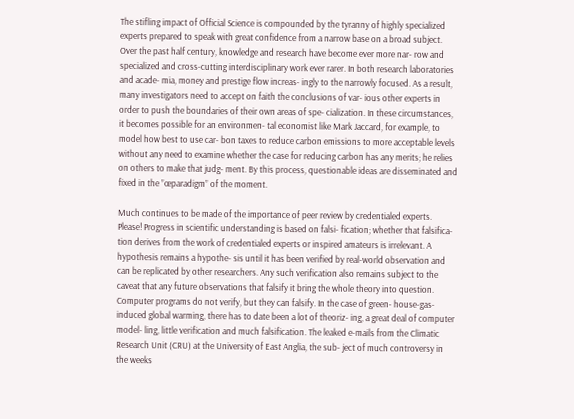The stifling impact of Official Science is compounded by the tyranny of highly specialized experts prepared to speak with great confidence from a narrow base on a broad subject. Over the past half century, knowledge and research have become ever more nar- row and specialized and cross-cutting interdisciplinary work ever rarer. In both research laboratories and acade- mia, money and prestige flow increas- ingly to the narrowly focused. As a result, many investigators need to accept on faith the conclusions of var- ious other experts in order to push the boundaries of their own areas of spe- cialization. In these circumstances, it becomes possible for an environmen- tal economist like Mark Jaccard, for example, to model how best to use car- bon taxes to reduce carbon emissions to more acceptable levels without any need to examine whether the case for reducing carbon has any merits; he relies on others to make that judg- ment. By this process, questionable ideas are disseminated and fixed in the ”œparadigm” of the moment.

Much continues to be made of the importance of peer review by credentialed experts. Please! Progress in scientific understanding is based on falsi- fication; whether that falsifica- tion derives from the work of credentialed experts or inspired amateurs is irrelevant. A hypothesis remains a hypothe- sis until it has been verified by real-world observation and can be replicated by other researchers. Any such verification also remains subject to the caveat that any future observations that falsify it bring the whole theory into question. Computer programs do not verify, but they can falsify. In the case of green- house-gas- induced global warming, there has to date been a lot of theoriz- ing, a great deal of computer model- ling, little verification and much falsification. The leaked e-mails from the Climatic Research Unit (CRU) at the University of East Anglia, the sub- ject of much controversy in the weeks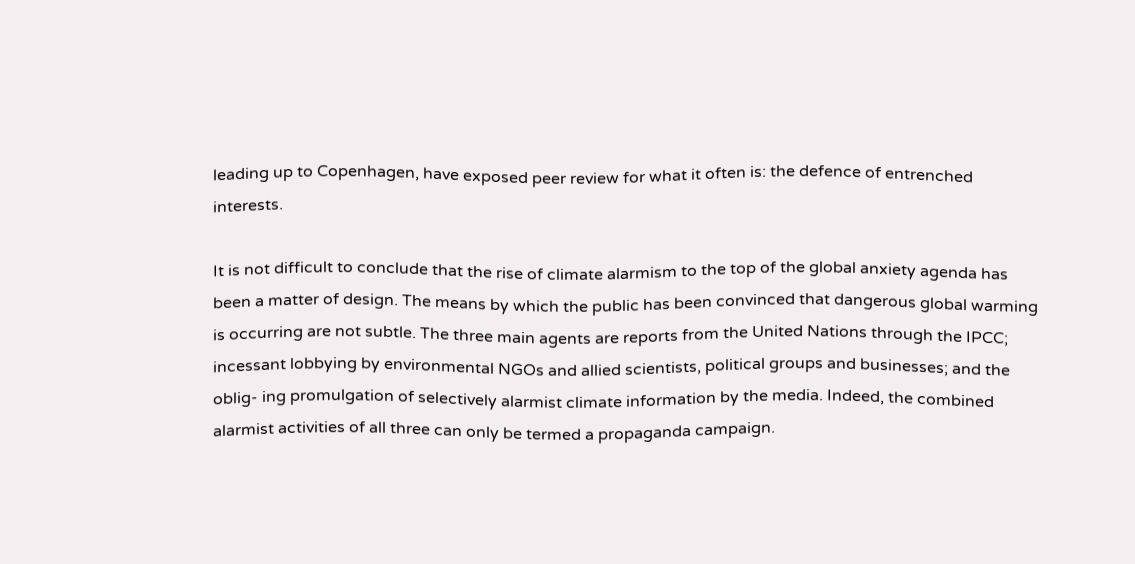leading up to Copenhagen, have exposed peer review for what it often is: the defence of entrenched interests.

It is not difficult to conclude that the rise of climate alarmism to the top of the global anxiety agenda has been a matter of design. The means by which the public has been convinced that dangerous global warming is occurring are not subtle. The three main agents are reports from the United Nations through the IPCC; incessant lobbying by environmental NGOs and allied scientists, political groups and businesses; and the oblig- ing promulgation of selectively alarmist climate information by the media. Indeed, the combined alarmist activities of all three can only be termed a propaganda campaign.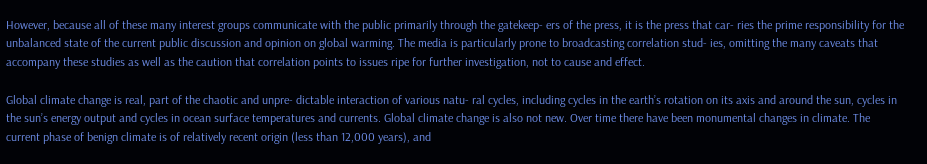However, because all of these many interest groups communicate with the public primarily through the gatekeep- ers of the press, it is the press that car- ries the prime responsibility for the unbalanced state of the current public discussion and opinion on global warming. The media is particularly prone to broadcasting correlation stud- ies, omitting the many caveats that accompany these studies as well as the caution that correlation points to issues ripe for further investigation, not to cause and effect.

Global climate change is real, part of the chaotic and unpre- dictable interaction of various natu- ral cycles, including cycles in the earth’s rotation on its axis and around the sun, cycles in the sun’s energy output and cycles in ocean surface temperatures and currents. Global climate change is also not new. Over time there have been monumental changes in climate. The current phase of benign climate is of relatively recent origin (less than 12,000 years), and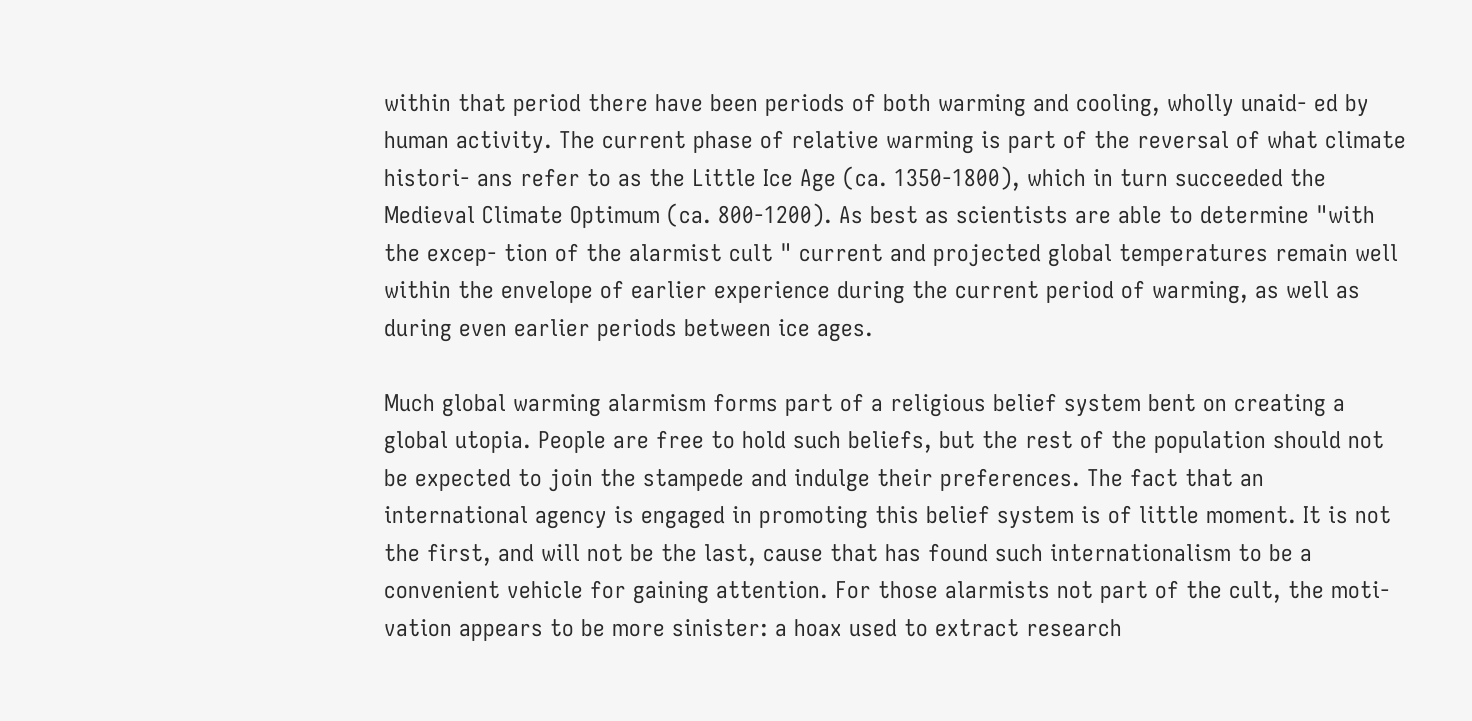within that period there have been periods of both warming and cooling, wholly unaid- ed by human activity. The current phase of relative warming is part of the reversal of what climate histori- ans refer to as the Little Ice Age (ca. 1350-1800), which in turn succeeded the Medieval Climate Optimum (ca. 800-1200). As best as scientists are able to determine "with the excep- tion of the alarmist cult " current and projected global temperatures remain well within the envelope of earlier experience during the current period of warming, as well as during even earlier periods between ice ages.

Much global warming alarmism forms part of a religious belief system bent on creating a global utopia. People are free to hold such beliefs, but the rest of the population should not be expected to join the stampede and indulge their preferences. The fact that an international agency is engaged in promoting this belief system is of little moment. It is not the first, and will not be the last, cause that has found such internationalism to be a convenient vehicle for gaining attention. For those alarmists not part of the cult, the moti- vation appears to be more sinister: a hoax used to extract research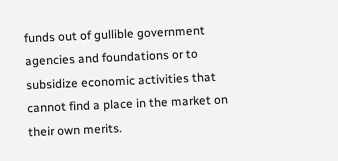funds out of gullible government agencies and foundations or to subsidize economic activities that cannot find a place in the market on their own merits.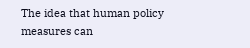The idea that human policy measures can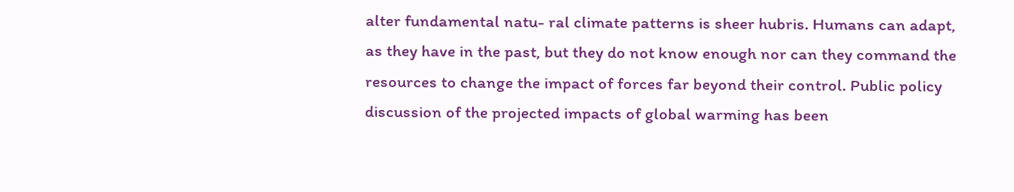alter fundamental natu- ral climate patterns is sheer hubris. Humans can adapt, as they have in the past, but they do not know enough nor can they command the resources to change the impact of forces far beyond their control. Public policy discussion of the projected impacts of global warming has been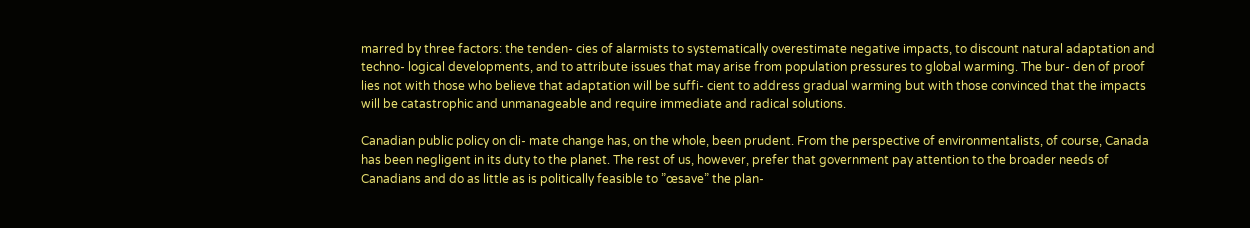marred by three factors: the tenden- cies of alarmists to systematically overestimate negative impacts, to discount natural adaptation and techno- logical developments, and to attribute issues that may arise from population pressures to global warming. The bur- den of proof lies not with those who believe that adaptation will be suffi- cient to address gradual warming but with those convinced that the impacts will be catastrophic and unmanageable and require immediate and radical solutions.

Canadian public policy on cli- mate change has, on the whole, been prudent. From the perspective of environmentalists, of course, Canada has been negligent in its duty to the planet. The rest of us, however, prefer that government pay attention to the broader needs of Canadians and do as little as is politically feasible to ”œsave” the plan-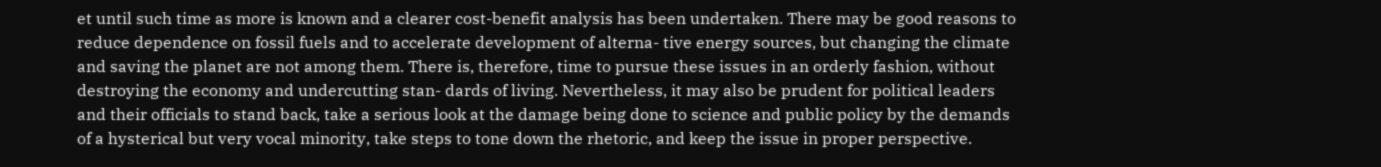et until such time as more is known and a clearer cost-benefit analysis has been undertaken. There may be good reasons to reduce dependence on fossil fuels and to accelerate development of alterna- tive energy sources, but changing the climate and saving the planet are not among them. There is, therefore, time to pursue these issues in an orderly fashion, without destroying the economy and undercutting stan- dards of living. Nevertheless, it may also be prudent for political leaders and their officials to stand back, take a serious look at the damage being done to science and public policy by the demands of a hysterical but very vocal minority, take steps to tone down the rhetoric, and keep the issue in proper perspective.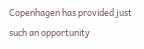Copenhagen has provided just such an opportunity